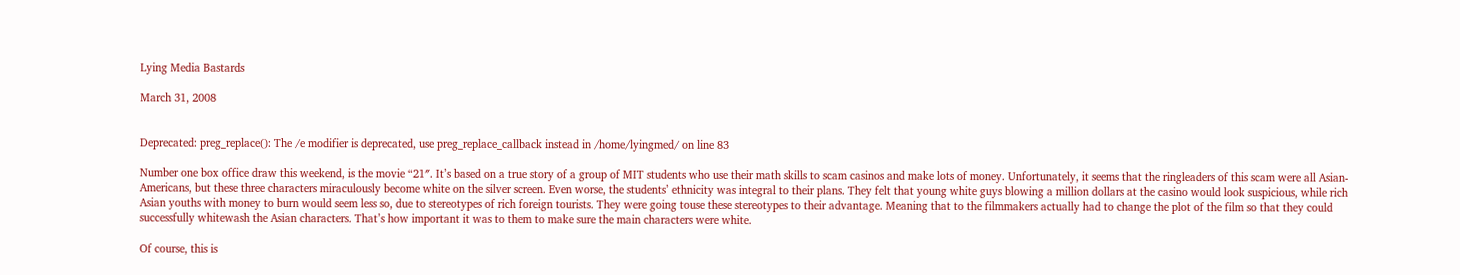Lying Media Bastards

March 31, 2008


Deprecated: preg_replace(): The /e modifier is deprecated, use preg_replace_callback instead in /home/lyingmed/ on line 83

Number one box office draw this weekend, is the movie “21″. It’s based on a true story of a group of MIT students who use their math skills to scam casinos and make lots of money. Unfortunately, it seems that the ringleaders of this scam were all Asian-Americans, but these three characters miraculously become white on the silver screen. Even worse, the students’ ethnicity was integral to their plans. They felt that young white guys blowing a million dollars at the casino would look suspicious, while rich Asian youths with money to burn would seem less so, due to stereotypes of rich foreign tourists. They were going touse these stereotypes to their advantage. Meaning that to the filmmakers actually had to change the plot of the film so that they could successfully whitewash the Asian characters. That’s how important it was to them to make sure the main characters were white.

Of course, this is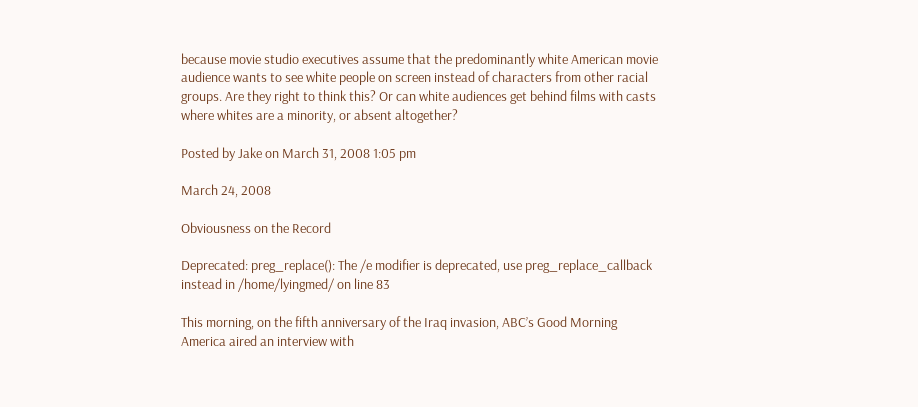because movie studio executives assume that the predominantly white American movie audience wants to see white people on screen instead of characters from other racial groups. Are they right to think this? Or can white audiences get behind films with casts where whites are a minority, or absent altogether?

Posted by Jake on March 31, 2008 1:05 pm

March 24, 2008

Obviousness on the Record

Deprecated: preg_replace(): The /e modifier is deprecated, use preg_replace_callback instead in /home/lyingmed/ on line 83

This morning, on the fifth anniversary of the Iraq invasion, ABC’s Good Morning America aired an interview with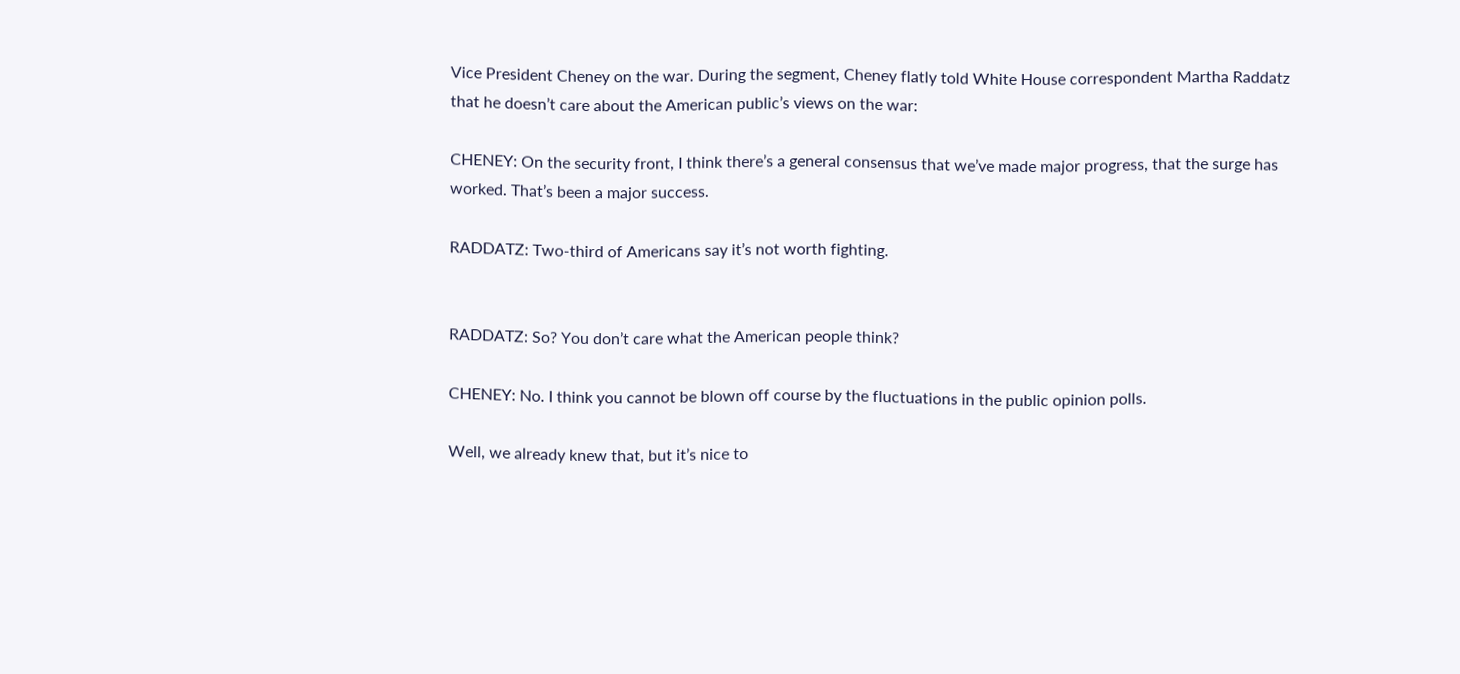Vice President Cheney on the war. During the segment, Cheney flatly told White House correspondent Martha Raddatz that he doesn’t care about the American public’s views on the war:

CHENEY: On the security front, I think there’s a general consensus that we’ve made major progress, that the surge has worked. That’s been a major success.

RADDATZ: Two-third of Americans say it’s not worth fighting.


RADDATZ: So? You don’t care what the American people think?

CHENEY: No. I think you cannot be blown off course by the fluctuations in the public opinion polls.

Well, we already knew that, but it’s nice to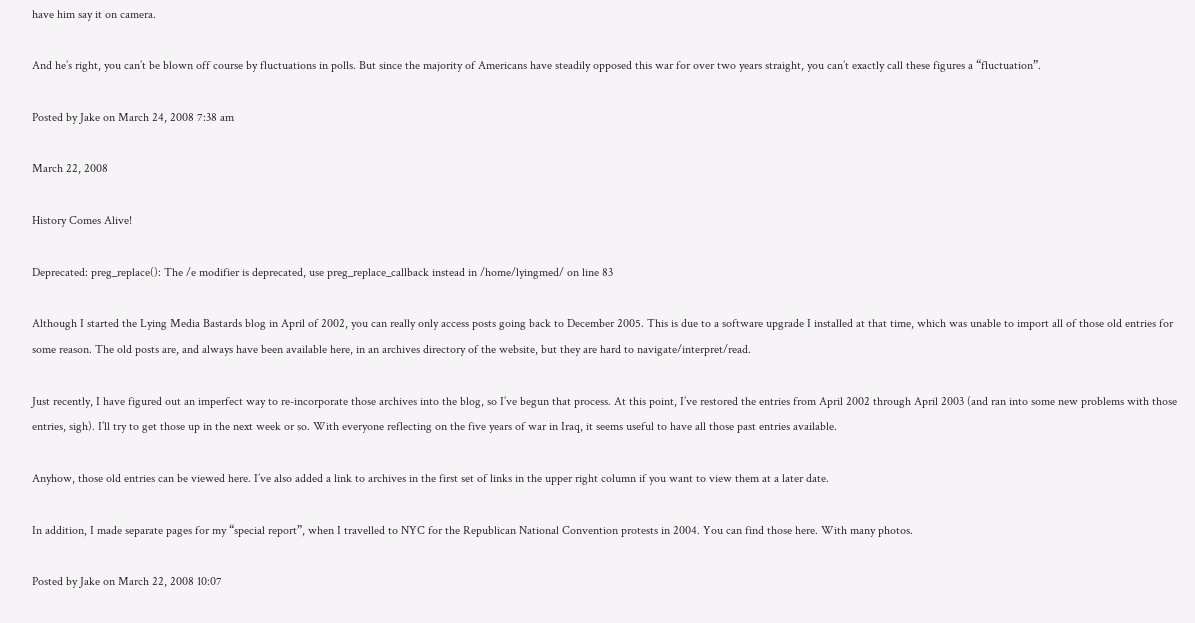have him say it on camera.

And he’s right, you can’t be blown off course by fluctuations in polls. But since the majority of Americans have steadily opposed this war for over two years straight, you can’t exactly call these figures a “fluctuation”.

Posted by Jake on March 24, 2008 7:38 am

March 22, 2008

History Comes Alive!

Deprecated: preg_replace(): The /e modifier is deprecated, use preg_replace_callback instead in /home/lyingmed/ on line 83

Although I started the Lying Media Bastards blog in April of 2002, you can really only access posts going back to December 2005. This is due to a software upgrade I installed at that time, which was unable to import all of those old entries for some reason. The old posts are, and always have been available here, in an archives directory of the website, but they are hard to navigate/interpret/read.

Just recently, I have figured out an imperfect way to re-incorporate those archives into the blog, so I’ve begun that process. At this point, I’ve restored the entries from April 2002 through April 2003 (and ran into some new problems with those entries, sigh). I’ll try to get those up in the next week or so. With everyone reflecting on the five years of war in Iraq, it seems useful to have all those past entries available.

Anyhow, those old entries can be viewed here. I’ve also added a link to archives in the first set of links in the upper right column if you want to view them at a later date.

In addition, I made separate pages for my “special report”, when I travelled to NYC for the Republican National Convention protests in 2004. You can find those here. With many photos.

Posted by Jake on March 22, 2008 10:07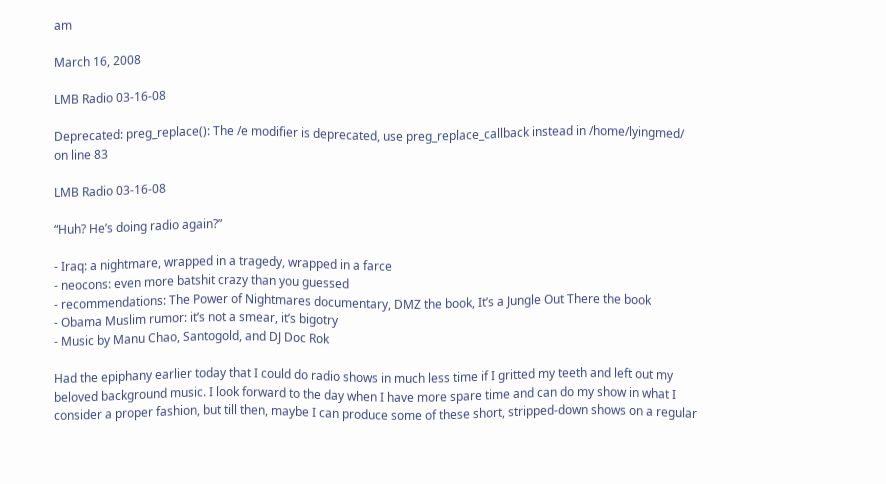am

March 16, 2008

LMB Radio 03-16-08

Deprecated: preg_replace(): The /e modifier is deprecated, use preg_replace_callback instead in /home/lyingmed/ on line 83

LMB Radio 03-16-08

“Huh? He’s doing radio again?”

- Iraq: a nightmare, wrapped in a tragedy, wrapped in a farce
- neocons: even more batshit crazy than you guessed
- recommendations: The Power of Nightmares documentary, DMZ the book, It’s a Jungle Out There the book
- Obama Muslim rumor: it’s not a smear, it’s bigotry
- Music by Manu Chao, Santogold, and DJ Doc Rok

Had the epiphany earlier today that I could do radio shows in much less time if I gritted my teeth and left out my beloved background music. I look forward to the day when I have more spare time and can do my show in what I consider a proper fashion, but till then, maybe I can produce some of these short, stripped-down shows on a regular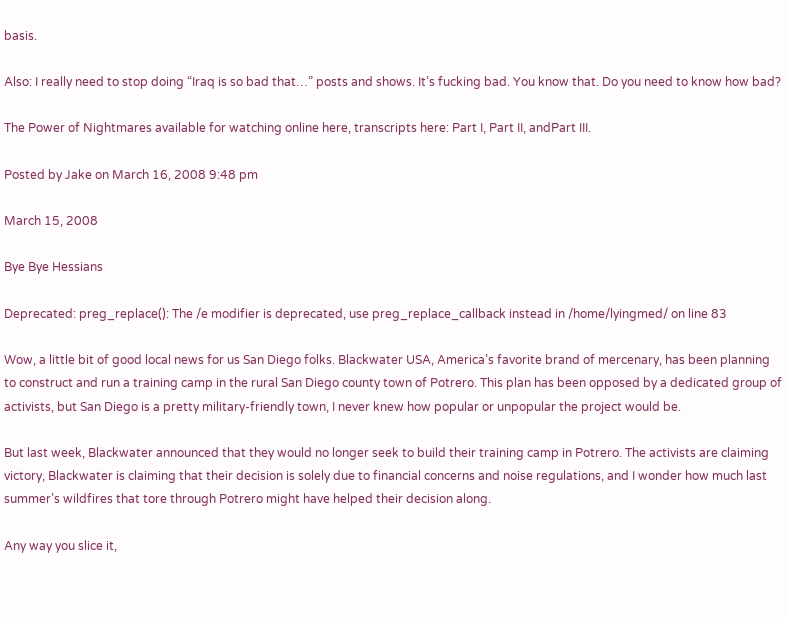basis.

Also: I really need to stop doing “Iraq is so bad that…” posts and shows. It’s fucking bad. You know that. Do you need to know how bad?

The Power of Nightmares available for watching online here, transcripts here: Part I, Part II, andPart III.

Posted by Jake on March 16, 2008 9:48 pm

March 15, 2008

Bye Bye Hessians

Deprecated: preg_replace(): The /e modifier is deprecated, use preg_replace_callback instead in /home/lyingmed/ on line 83

Wow, a little bit of good local news for us San Diego folks. Blackwater USA, America’s favorite brand of mercenary, has been planning to construct and run a training camp in the rural San Diego county town of Potrero. This plan has been opposed by a dedicated group of activists, but San Diego is a pretty military-friendly town, I never knew how popular or unpopular the project would be.

But last week, Blackwater announced that they would no longer seek to build their training camp in Potrero. The activists are claiming victory, Blackwater is claiming that their decision is solely due to financial concerns and noise regulations, and I wonder how much last summer’s wildfires that tore through Potrero might have helped their decision along.

Any way you slice it,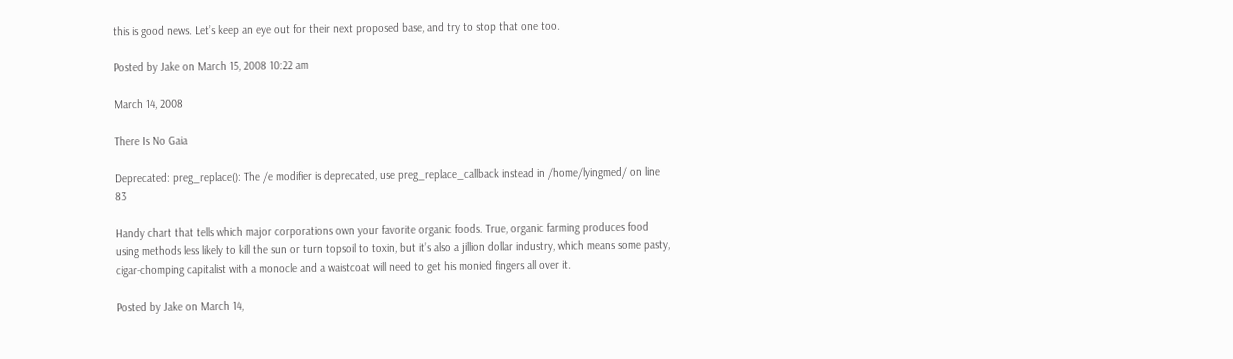this is good news. Let’s keep an eye out for their next proposed base, and try to stop that one too.

Posted by Jake on March 15, 2008 10:22 am

March 14, 2008

There Is No Gaia

Deprecated: preg_replace(): The /e modifier is deprecated, use preg_replace_callback instead in /home/lyingmed/ on line 83

Handy chart that tells which major corporations own your favorite organic foods. True, organic farming produces food using methods less likely to kill the sun or turn topsoil to toxin, but it’s also a jillion dollar industry, which means some pasty, cigar-chomping capitalist with a monocle and a waistcoat will need to get his monied fingers all over it.

Posted by Jake on March 14,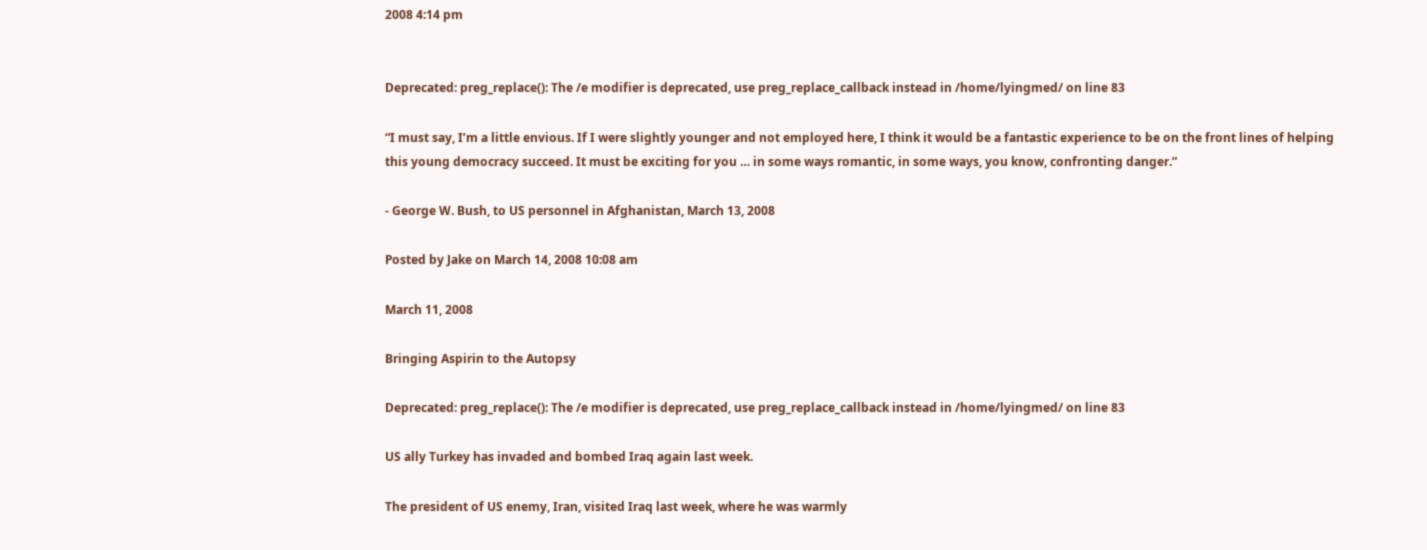2008 4:14 pm


Deprecated: preg_replace(): The /e modifier is deprecated, use preg_replace_callback instead in /home/lyingmed/ on line 83

“I must say, I’m a little envious. If I were slightly younger and not employed here, I think it would be a fantastic experience to be on the front lines of helping this young democracy succeed. It must be exciting for you … in some ways romantic, in some ways, you know, confronting danger.”

- George W. Bush, to US personnel in Afghanistan, March 13, 2008

Posted by Jake on March 14, 2008 10:08 am

March 11, 2008

Bringing Aspirin to the Autopsy

Deprecated: preg_replace(): The /e modifier is deprecated, use preg_replace_callback instead in /home/lyingmed/ on line 83

US ally Turkey has invaded and bombed Iraq again last week.

The president of US enemy, Iran, visited Iraq last week, where he was warmly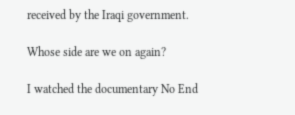received by the Iraqi government.

Whose side are we on again?

I watched the documentary No End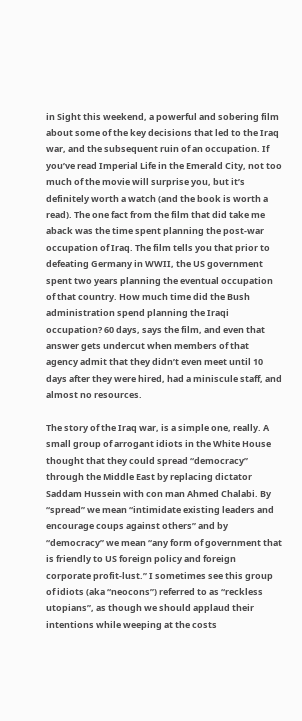in Sight this weekend, a powerful and sobering film about some of the key decisions that led to the Iraq war, and the subsequent ruin of an occupation. If you’ve read Imperial Life in the Emerald City, not too much of the movie will surprise you, but it’s definitely worth a watch (and the book is worth a read). The one fact from the film that did take me aback was the time spent planning the post-war occupation of Iraq. The film tells you that prior to defeating Germany in WWII, the US government spent two years planning the eventual occupation of that country. How much time did the Bush administration spend planning the Iraqi occupation? 60 days, says the film, and even that answer gets undercut when members of that agency admit that they didn’t even meet until 10 days after they were hired, had a miniscule staff, and almost no resources.

The story of the Iraq war, is a simple one, really. A small group of arrogant idiots in the White House thought that they could spread “democracy” through the Middle East by replacing dictator Saddam Hussein with con man Ahmed Chalabi. By “spread” we mean “intimidate existing leaders and encourage coups against others” and by “democracy” we mean “any form of government that is friendly to US foreign policy and foreign corporate profit-lust.” I sometimes see this group of idiots (aka “neocons”) referred to as “reckless utopians”, as though we should applaud their intentions while weeping at the costs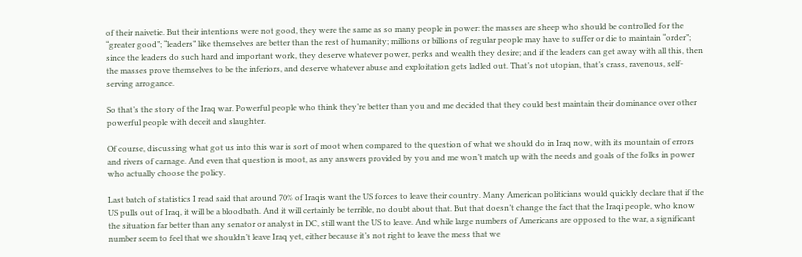of their naivetie. But their intentions were not good, they were the same as so many people in power: the masses are sheep who should be controlled for the “greater good”; “leaders” like themselves are better than the rest of humanity; millions or billions of regular people may have to suffer or die to maintain “order”; since the leaders do such hard and important work, they deserve whatever power, perks and wealth they desire; and if the leaders can get away with all this, then the masses prove themselves to be the inferiors, and deserve whatever abuse and exploitation gets ladled out. That’s not utopian, that’s crass, ravenous, self-serving arrogance.

So that’s the story of the Iraq war. Powerful people who think they’re better than you and me decided that they could best maintain their dominance over other powerful people with deceit and slaughter.

Of course, discussing what got us into this war is sort of moot when compared to the question of what we should do in Iraq now, with its mountain of errors and rivers of carnage. And even that question is moot, as any answers provided by you and me won’t match up with the needs and goals of the folks in power who actually choose the policy.

Last batch of statistics I read said that around 70% of Iraqis want the US forces to leave their country. Many American politicians would quickly declare that if the US pulls out of Iraq, it will be a bloodbath. And it will certainly be terrible, no doubt about that. But that doesn’t change the fact that the Iraqi people, who know the situation far better than any senator or analyst in DC, still want the US to leave. And while large numbers of Americans are opposed to the war, a significant number seem to feel that we shouldn’t leave Iraq yet, either because it’s not right to leave the mess that we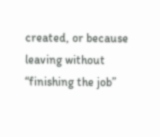created, or because leaving without “finishing the job”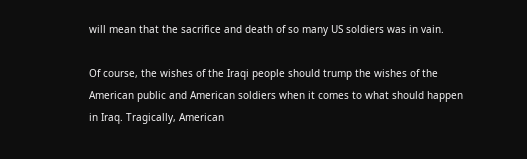will mean that the sacrifice and death of so many US soldiers was in vain.

Of course, the wishes of the Iraqi people should trump the wishes of the American public and American soldiers when it comes to what should happen in Iraq. Tragically, American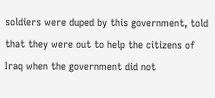soldiers were duped by this government, told that they were out to help the citizens of Iraq when the government did not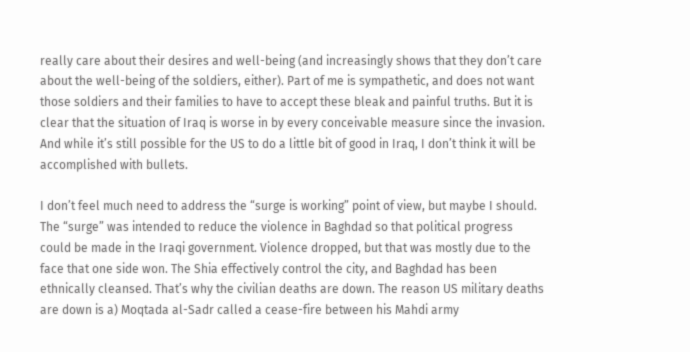really care about their desires and well-being (and increasingly shows that they don’t care about the well-being of the soldiers, either). Part of me is sympathetic, and does not want those soldiers and their families to have to accept these bleak and painful truths. But it is clear that the situation of Iraq is worse in by every conceivable measure since the invasion. And while it’s still possible for the US to do a little bit of good in Iraq, I don’t think it will be accomplished with bullets.

I don’t feel much need to address the “surge is working” point of view, but maybe I should. The “surge” was intended to reduce the violence in Baghdad so that political progress could be made in the Iraqi government. Violence dropped, but that was mostly due to the face that one side won. The Shia effectively control the city, and Baghdad has been ethnically cleansed. That’s why the civilian deaths are down. The reason US military deaths are down is a) Moqtada al-Sadr called a cease-fire between his Mahdi army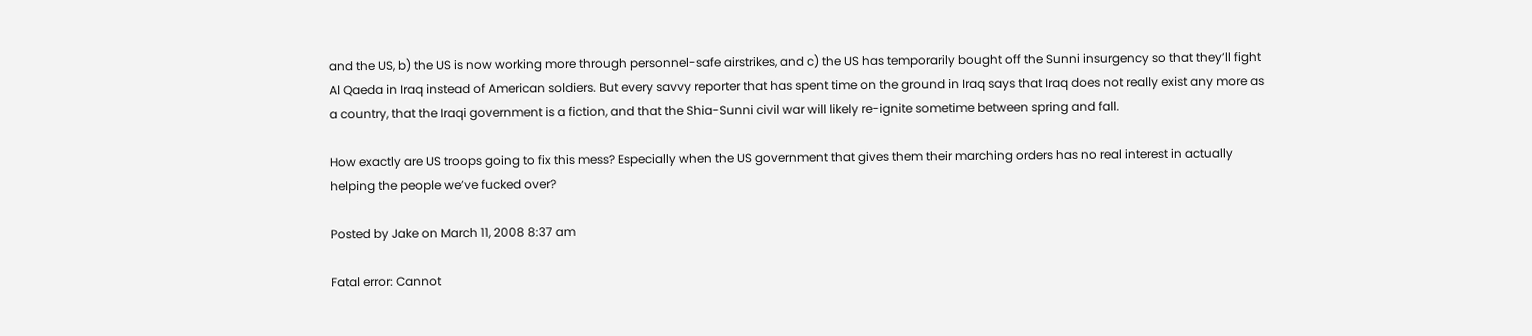and the US, b) the US is now working more through personnel-safe airstrikes, and c) the US has temporarily bought off the Sunni insurgency so that they’ll fight Al Qaeda in Iraq instead of American soldiers. But every savvy reporter that has spent time on the ground in Iraq says that Iraq does not really exist any more as a country, that the Iraqi government is a fiction, and that the Shia-Sunni civil war will likely re-ignite sometime between spring and fall.

How exactly are US troops going to fix this mess? Especially when the US government that gives them their marching orders has no real interest in actually helping the people we’ve fucked over?

Posted by Jake on March 11, 2008 8:37 am

Fatal error: Cannot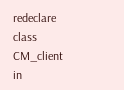redeclare class CM_client in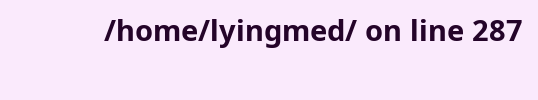/home/lyingmed/ on line 287